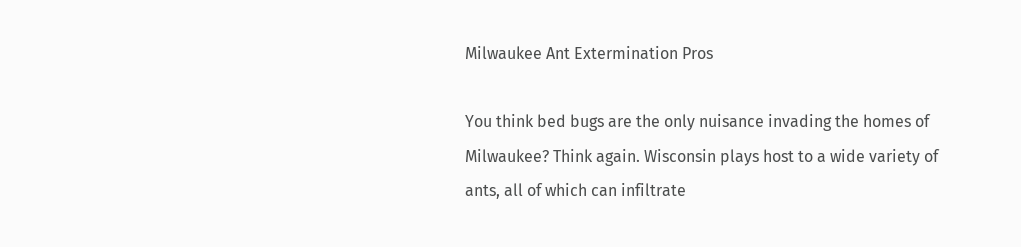Milwaukee Ant Extermination Pros

You think bed bugs are the only nuisance invading the homes of Milwaukee? Think again. Wisconsin plays host to a wide variety of ants, all of which can infiltrate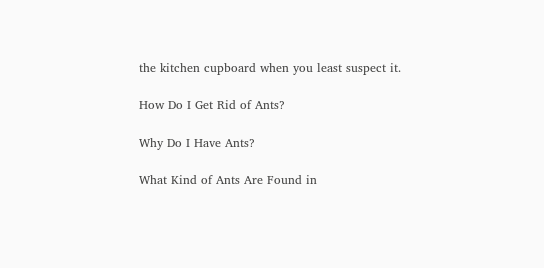the kitchen cupboard when you least suspect it.

How Do I Get Rid of Ants?

Why Do I Have Ants?

What Kind of Ants Are Found in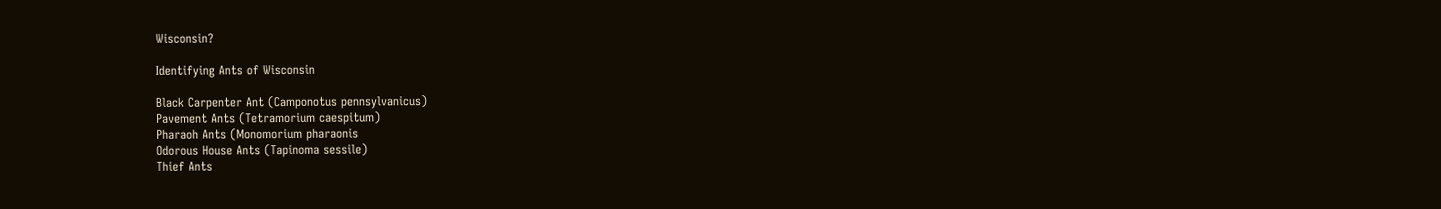Wisconsin?

Identifying Ants of Wisconsin

Black Carpenter Ant (Camponotus pennsylvanicus)
Pavement Ants (Tetramorium caespitum)
Pharaoh Ants (Monomorium pharaonis
Odorous House Ants (Tapinoma sessile)
Thief Ants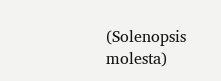(Solenopsis molesta)